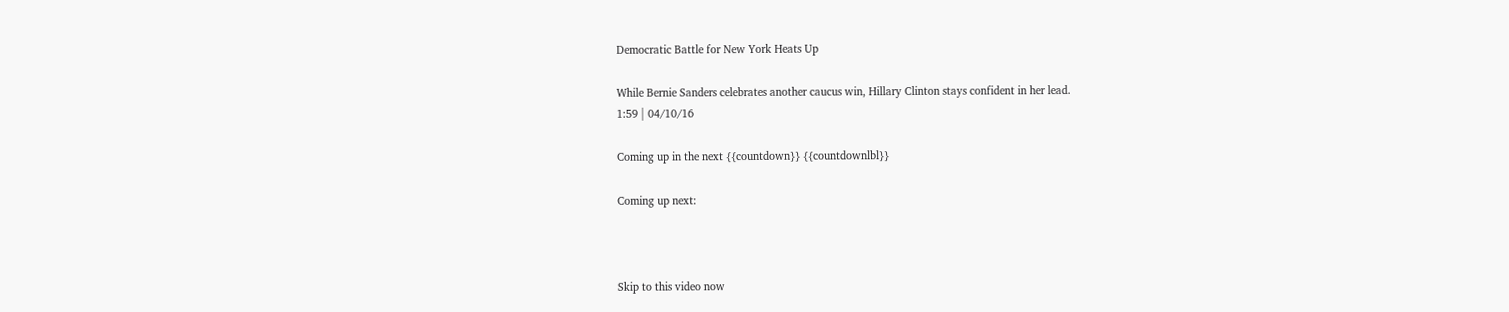Democratic Battle for New York Heats Up

While Bernie Sanders celebrates another caucus win, Hillary Clinton stays confident in her lead.
1:59 | 04/10/16

Coming up in the next {{countdown}} {{countdownlbl}}

Coming up next:



Skip to this video now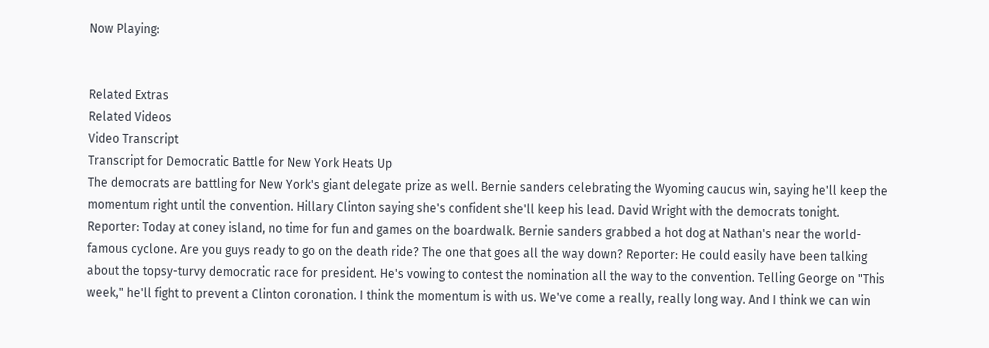Now Playing:


Related Extras
Related Videos
Video Transcript
Transcript for Democratic Battle for New York Heats Up
The democrats are battling for New York's giant delegate prize as well. Bernie sanders celebrating the Wyoming caucus win, saying he'll keep the momentum right until the convention. Hillary Clinton saying she's confident she'll keep his lead. David Wright with the democrats tonight. Reporter: Today at coney island, no time for fun and games on the boardwalk. Bernie sanders grabbed a hot dog at Nathan's near the world-famous cyclone. Are you guys ready to go on the death ride? The one that goes all the way down? Reporter: He could easily have been talking about the topsy-turvy democratic race for president. He's vowing to contest the nomination all the way to the convention. Telling George on "This week," he'll fight to prevent a Clinton coronation. I think the momentum is with us. We've come a really, really long way. And I think we can win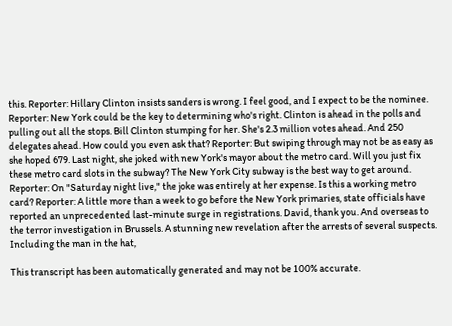this. Reporter: Hillary Clinton insists sanders is wrong. I feel good, and I expect to be the nominee. Reporter: New York could be the key to determining who's right. Clinton is ahead in the polls and pulling out all the stops. Bill Clinton stumping for her. She's 2.3 million votes ahead. And 250 delegates ahead. How could you even ask that? Reporter: But swiping through may not be as easy as she hoped 679. Last night, she joked with new York's mayor about the metro card. Will you just fix these metro card slots in the subway? The New York City subway is the best way to get around. Reporter: On "Saturday night live," the joke was entirely at her expense. Is this a working metro card? Reporter: A little more than a week to go before the New York primaries, state officials have reported an unprecedented last-minute surge in registrations. David, thank you. And overseas to the terror investigation in Brussels. A stunning new revelation after the arrests of several suspects. Including the man in the hat,

This transcript has been automatically generated and may not be 100% accurate.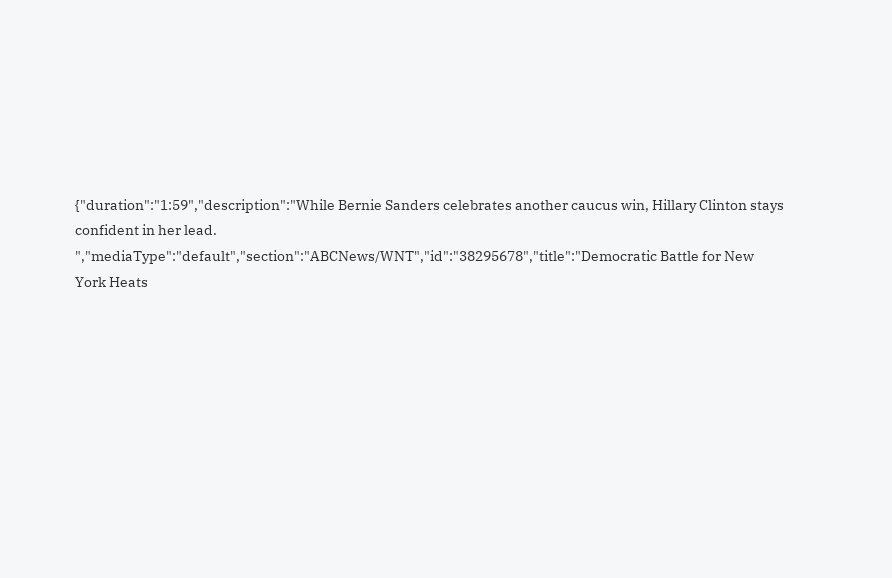{"duration":"1:59","description":"While Bernie Sanders celebrates another caucus win, Hillary Clinton stays confident in her lead. ","mediaType":"default","section":"ABCNews/WNT","id":"38295678","title":"Democratic Battle for New York Heats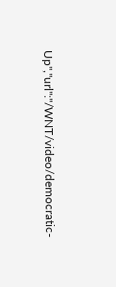Up","url":"/WNT/video/democratic-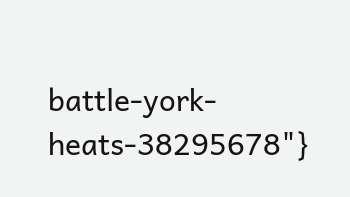battle-york-heats-38295678"}